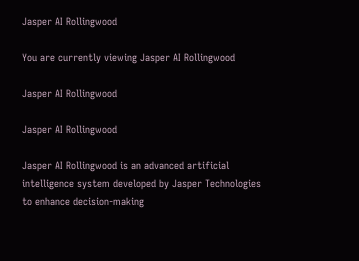Jasper AI Rollingwood

You are currently viewing Jasper AI Rollingwood

Jasper AI Rollingwood

Jasper AI Rollingwood

Jasper AI Rollingwood is an advanced artificial intelligence system developed by Jasper Technologies to enhance decision-making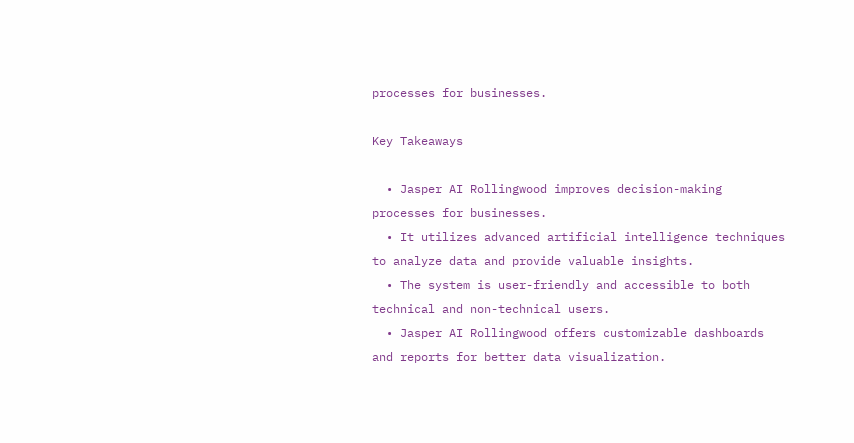processes for businesses.

Key Takeaways

  • Jasper AI Rollingwood improves decision-making processes for businesses.
  • It utilizes advanced artificial intelligence techniques to analyze data and provide valuable insights.
  • The system is user-friendly and accessible to both technical and non-technical users.
  • Jasper AI Rollingwood offers customizable dashboards and reports for better data visualization.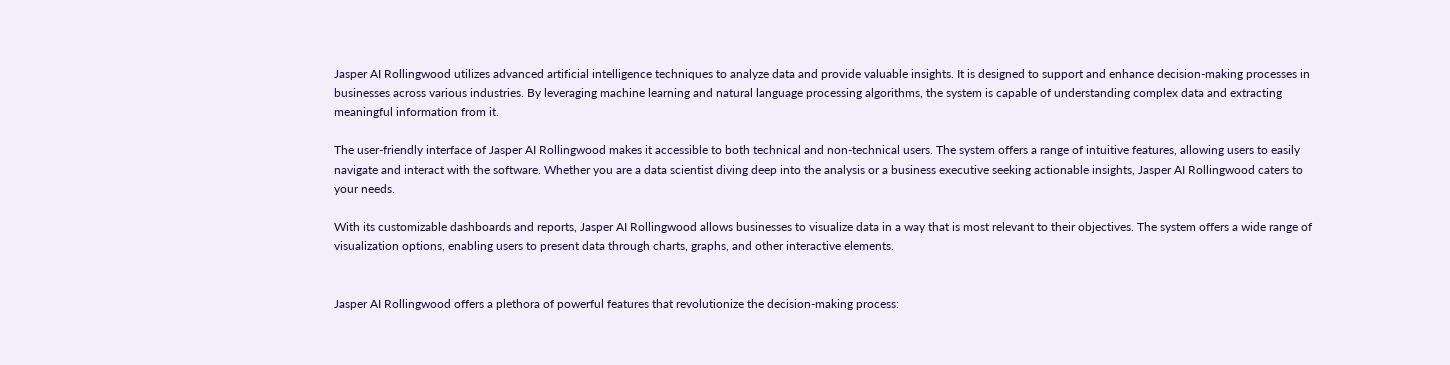Jasper AI Rollingwood utilizes advanced artificial intelligence techniques to analyze data and provide valuable insights. It is designed to support and enhance decision-making processes in businesses across various industries. By leveraging machine learning and natural language processing algorithms, the system is capable of understanding complex data and extracting meaningful information from it.

The user-friendly interface of Jasper AI Rollingwood makes it accessible to both technical and non-technical users. The system offers a range of intuitive features, allowing users to easily navigate and interact with the software. Whether you are a data scientist diving deep into the analysis or a business executive seeking actionable insights, Jasper AI Rollingwood caters to your needs.

With its customizable dashboards and reports, Jasper AI Rollingwood allows businesses to visualize data in a way that is most relevant to their objectives. The system offers a wide range of visualization options, enabling users to present data through charts, graphs, and other interactive elements.


Jasper AI Rollingwood offers a plethora of powerful features that revolutionize the decision-making process: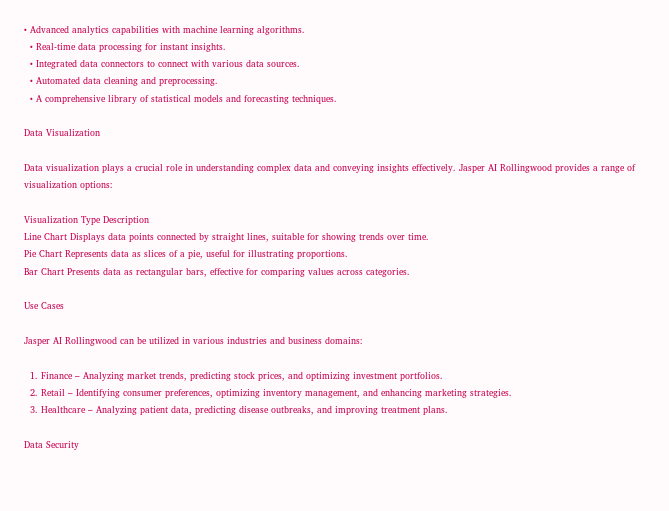• Advanced analytics capabilities with machine learning algorithms.
  • Real-time data processing for instant insights.
  • Integrated data connectors to connect with various data sources.
  • Automated data cleaning and preprocessing.
  • A comprehensive library of statistical models and forecasting techniques.

Data Visualization

Data visualization plays a crucial role in understanding complex data and conveying insights effectively. Jasper AI Rollingwood provides a range of visualization options:

Visualization Type Description
Line Chart Displays data points connected by straight lines, suitable for showing trends over time.
Pie Chart Represents data as slices of a pie, useful for illustrating proportions.
Bar Chart Presents data as rectangular bars, effective for comparing values across categories.

Use Cases

Jasper AI Rollingwood can be utilized in various industries and business domains:

  1. Finance – Analyzing market trends, predicting stock prices, and optimizing investment portfolios.
  2. Retail – Identifying consumer preferences, optimizing inventory management, and enhancing marketing strategies.
  3. Healthcare – Analyzing patient data, predicting disease outbreaks, and improving treatment plans.

Data Security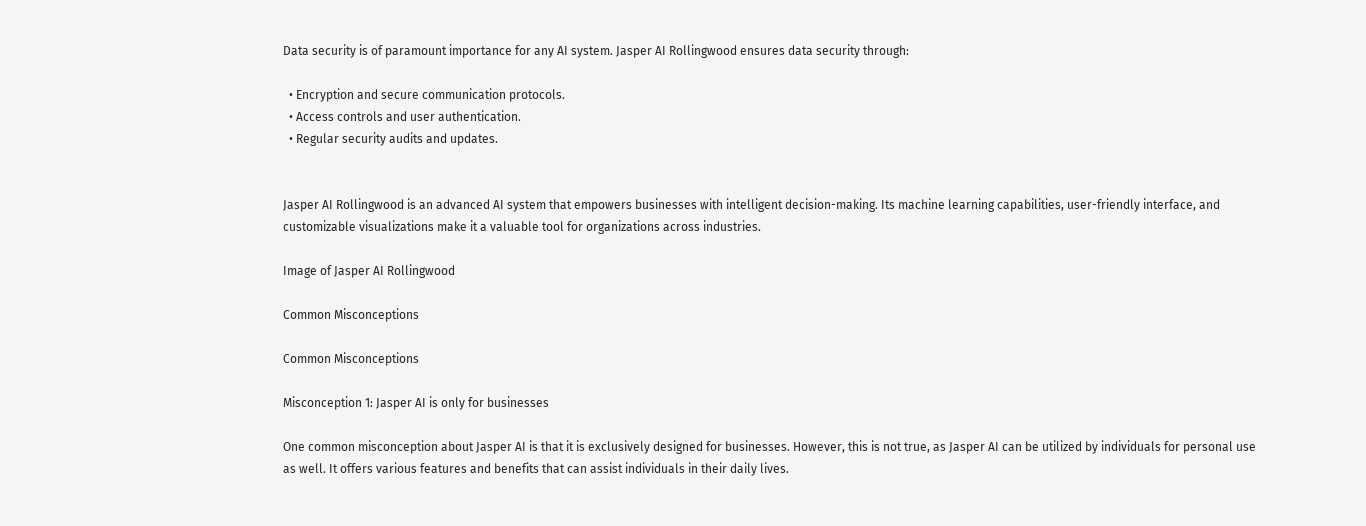Data security is of paramount importance for any AI system. Jasper AI Rollingwood ensures data security through:

  • Encryption and secure communication protocols.
  • Access controls and user authentication.
  • Regular security audits and updates.


Jasper AI Rollingwood is an advanced AI system that empowers businesses with intelligent decision-making. Its machine learning capabilities, user-friendly interface, and customizable visualizations make it a valuable tool for organizations across industries.

Image of Jasper AI Rollingwood

Common Misconceptions

Common Misconceptions

Misconception 1: Jasper AI is only for businesses

One common misconception about Jasper AI is that it is exclusively designed for businesses. However, this is not true, as Jasper AI can be utilized by individuals for personal use as well. It offers various features and benefits that can assist individuals in their daily lives.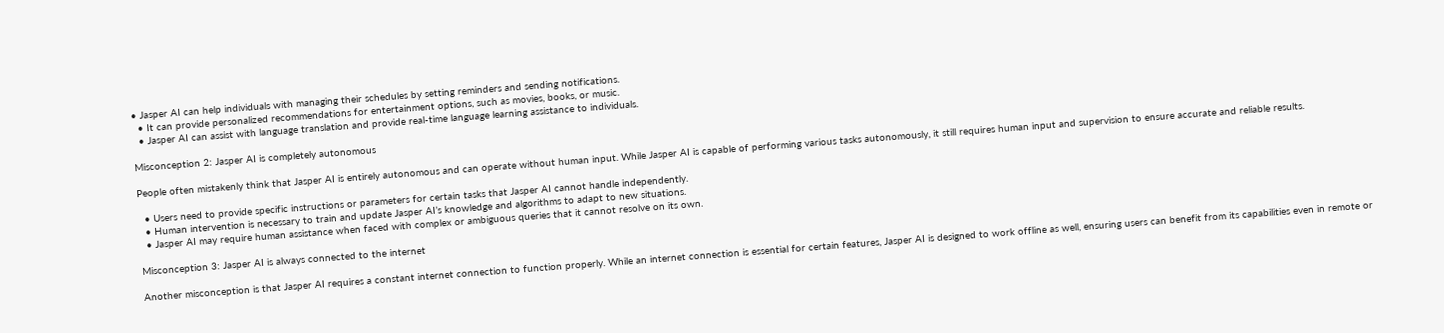• Jasper AI can help individuals with managing their schedules by setting reminders and sending notifications.
  • It can provide personalized recommendations for entertainment options, such as movies, books, or music.
  • Jasper AI can assist with language translation and provide real-time language learning assistance to individuals.

Misconception 2: Jasper AI is completely autonomous

People often mistakenly think that Jasper AI is entirely autonomous and can operate without human input. While Jasper AI is capable of performing various tasks autonomously, it still requires human input and supervision to ensure accurate and reliable results.

  • Users need to provide specific instructions or parameters for certain tasks that Jasper AI cannot handle independently.
  • Human intervention is necessary to train and update Jasper AI’s knowledge and algorithms to adapt to new situations.
  • Jasper AI may require human assistance when faced with complex or ambiguous queries that it cannot resolve on its own.

Misconception 3: Jasper AI is always connected to the internet

Another misconception is that Jasper AI requires a constant internet connection to function properly. While an internet connection is essential for certain features, Jasper AI is designed to work offline as well, ensuring users can benefit from its capabilities even in remote or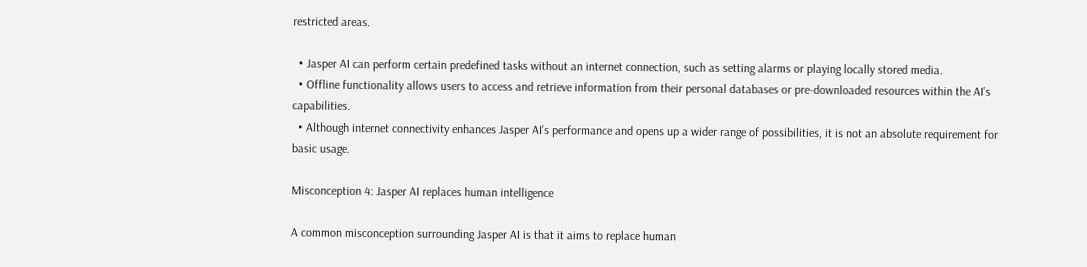restricted areas.

  • Jasper AI can perform certain predefined tasks without an internet connection, such as setting alarms or playing locally stored media.
  • Offline functionality allows users to access and retrieve information from their personal databases or pre-downloaded resources within the AI’s capabilities.
  • Although internet connectivity enhances Jasper AI’s performance and opens up a wider range of possibilities, it is not an absolute requirement for basic usage.

Misconception 4: Jasper AI replaces human intelligence

A common misconception surrounding Jasper AI is that it aims to replace human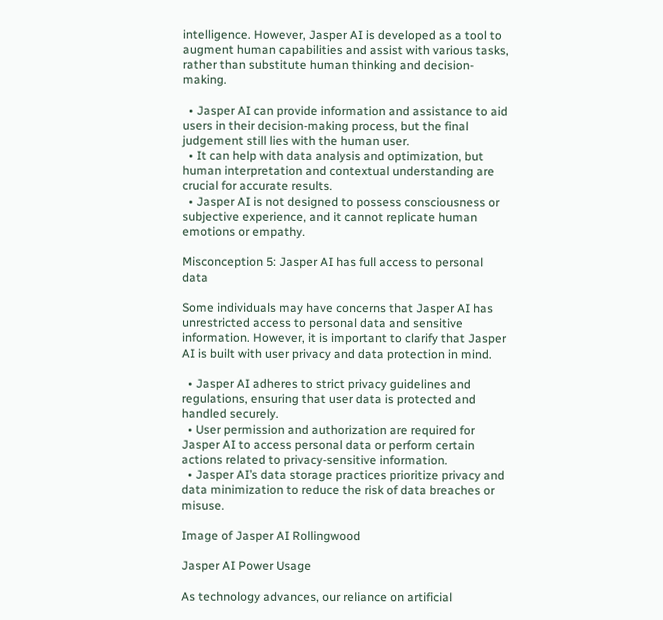intelligence. However, Jasper AI is developed as a tool to augment human capabilities and assist with various tasks, rather than substitute human thinking and decision-making.

  • Jasper AI can provide information and assistance to aid users in their decision-making process, but the final judgement still lies with the human user.
  • It can help with data analysis and optimization, but human interpretation and contextual understanding are crucial for accurate results.
  • Jasper AI is not designed to possess consciousness or subjective experience, and it cannot replicate human emotions or empathy.

Misconception 5: Jasper AI has full access to personal data

Some individuals may have concerns that Jasper AI has unrestricted access to personal data and sensitive information. However, it is important to clarify that Jasper AI is built with user privacy and data protection in mind.

  • Jasper AI adheres to strict privacy guidelines and regulations, ensuring that user data is protected and handled securely.
  • User permission and authorization are required for Jasper AI to access personal data or perform certain actions related to privacy-sensitive information.
  • Jasper AI’s data storage practices prioritize privacy and data minimization to reduce the risk of data breaches or misuse.

Image of Jasper AI Rollingwood

Jasper AI Power Usage

As technology advances, our reliance on artificial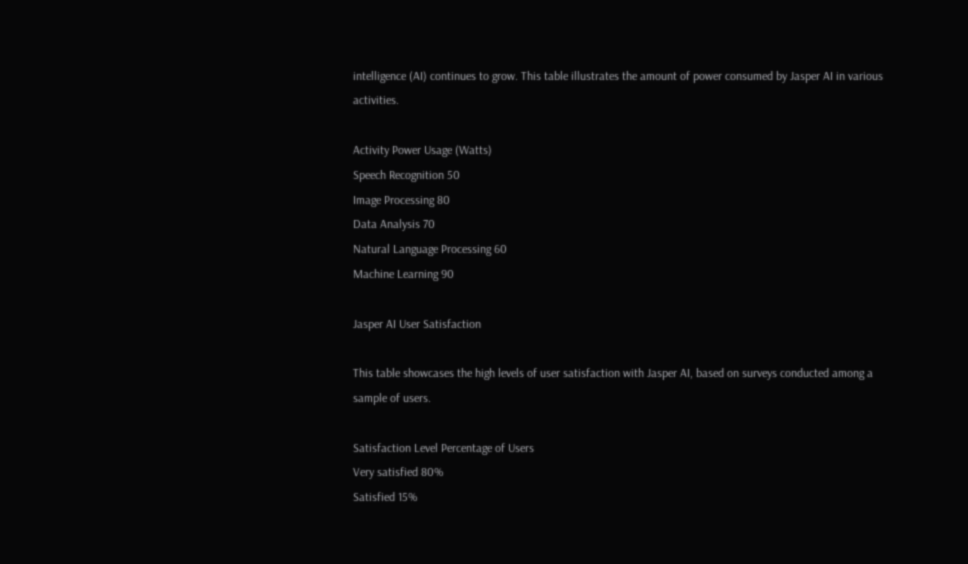intelligence (AI) continues to grow. This table illustrates the amount of power consumed by Jasper AI in various activities.

Activity Power Usage (Watts)
Speech Recognition 50
Image Processing 80
Data Analysis 70
Natural Language Processing 60
Machine Learning 90

Jasper AI User Satisfaction

This table showcases the high levels of user satisfaction with Jasper AI, based on surveys conducted among a sample of users.

Satisfaction Level Percentage of Users
Very satisfied 80%
Satisfied 15%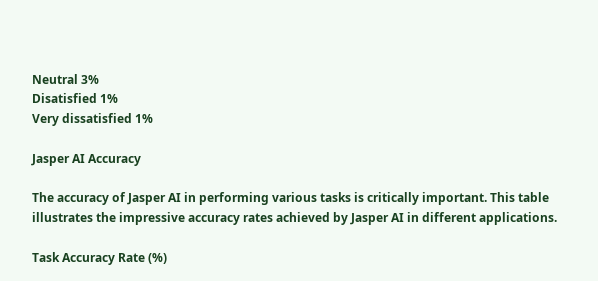Neutral 3%
Disatisfied 1%
Very dissatisfied 1%

Jasper AI Accuracy

The accuracy of Jasper AI in performing various tasks is critically important. This table illustrates the impressive accuracy rates achieved by Jasper AI in different applications.

Task Accuracy Rate (%)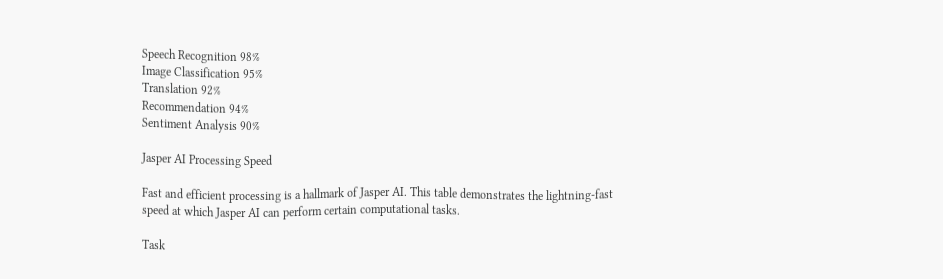Speech Recognition 98%
Image Classification 95%
Translation 92%
Recommendation 94%
Sentiment Analysis 90%

Jasper AI Processing Speed

Fast and efficient processing is a hallmark of Jasper AI. This table demonstrates the lightning-fast speed at which Jasper AI can perform certain computational tasks.

Task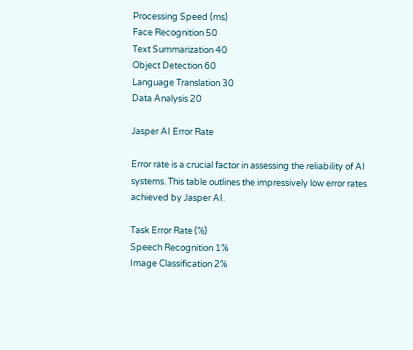Processing Speed (ms)
Face Recognition 50
Text Summarization 40
Object Detection 60
Language Translation 30
Data Analysis 20

Jasper AI Error Rate

Error rate is a crucial factor in assessing the reliability of AI systems. This table outlines the impressively low error rates achieved by Jasper AI.

Task Error Rate (%)
Speech Recognition 1%
Image Classification 2%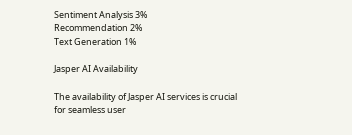Sentiment Analysis 3%
Recommendation 2%
Text Generation 1%

Jasper AI Availability

The availability of Jasper AI services is crucial for seamless user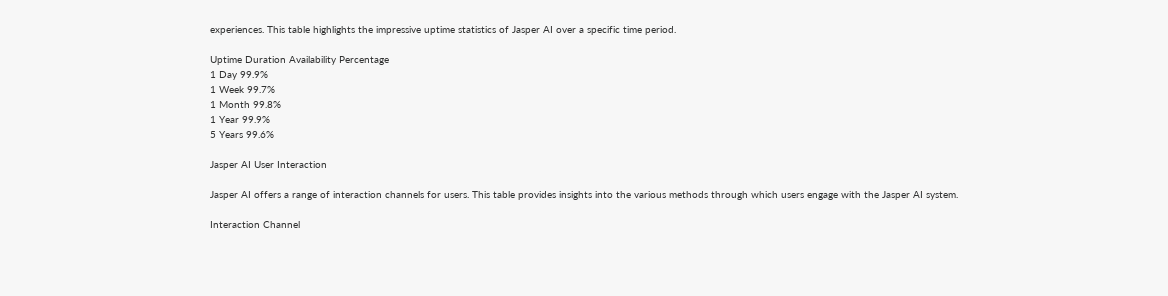experiences. This table highlights the impressive uptime statistics of Jasper AI over a specific time period.

Uptime Duration Availability Percentage
1 Day 99.9%
1 Week 99.7%
1 Month 99.8%
1 Year 99.9%
5 Years 99.6%

Jasper AI User Interaction

Jasper AI offers a range of interaction channels for users. This table provides insights into the various methods through which users engage with the Jasper AI system.

Interaction Channel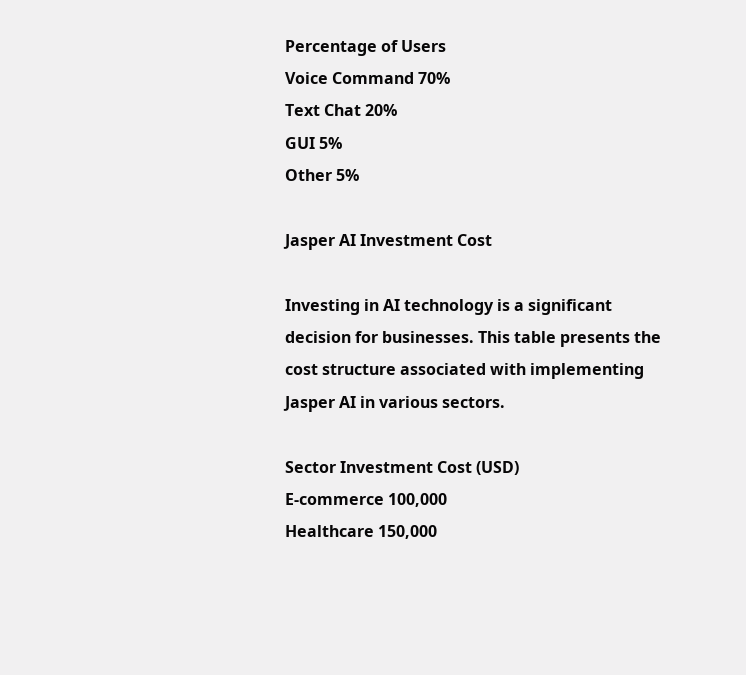Percentage of Users
Voice Command 70%
Text Chat 20%
GUI 5%
Other 5%

Jasper AI Investment Cost

Investing in AI technology is a significant decision for businesses. This table presents the cost structure associated with implementing Jasper AI in various sectors.

Sector Investment Cost (USD)
E-commerce 100,000
Healthcare 150,000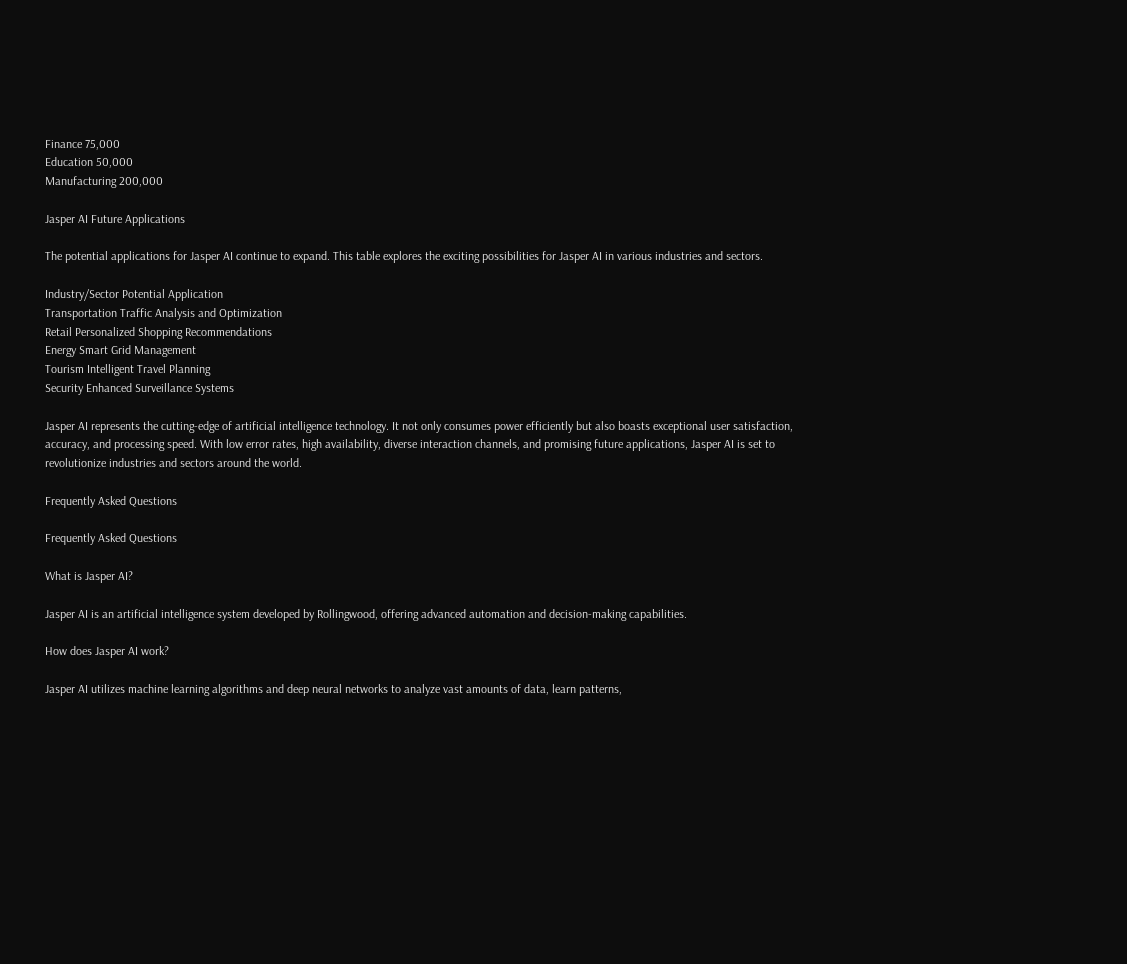Finance 75,000
Education 50,000
Manufacturing 200,000

Jasper AI Future Applications

The potential applications for Jasper AI continue to expand. This table explores the exciting possibilities for Jasper AI in various industries and sectors.

Industry/Sector Potential Application
Transportation Traffic Analysis and Optimization
Retail Personalized Shopping Recommendations
Energy Smart Grid Management
Tourism Intelligent Travel Planning
Security Enhanced Surveillance Systems

Jasper AI represents the cutting-edge of artificial intelligence technology. It not only consumes power efficiently but also boasts exceptional user satisfaction, accuracy, and processing speed. With low error rates, high availability, diverse interaction channels, and promising future applications, Jasper AI is set to revolutionize industries and sectors around the world.

Frequently Asked Questions

Frequently Asked Questions

What is Jasper AI?

Jasper AI is an artificial intelligence system developed by Rollingwood, offering advanced automation and decision-making capabilities.

How does Jasper AI work?

Jasper AI utilizes machine learning algorithms and deep neural networks to analyze vast amounts of data, learn patterns,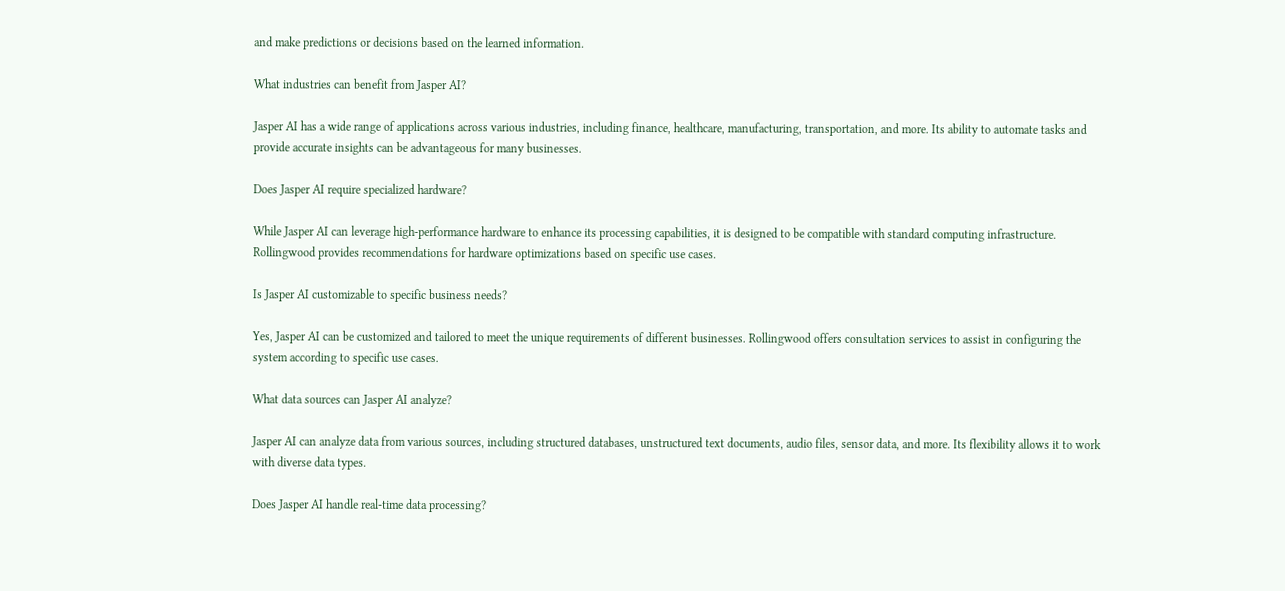and make predictions or decisions based on the learned information.

What industries can benefit from Jasper AI?

Jasper AI has a wide range of applications across various industries, including finance, healthcare, manufacturing, transportation, and more. Its ability to automate tasks and provide accurate insights can be advantageous for many businesses.

Does Jasper AI require specialized hardware?

While Jasper AI can leverage high-performance hardware to enhance its processing capabilities, it is designed to be compatible with standard computing infrastructure. Rollingwood provides recommendations for hardware optimizations based on specific use cases.

Is Jasper AI customizable to specific business needs?

Yes, Jasper AI can be customized and tailored to meet the unique requirements of different businesses. Rollingwood offers consultation services to assist in configuring the system according to specific use cases.

What data sources can Jasper AI analyze?

Jasper AI can analyze data from various sources, including structured databases, unstructured text documents, audio files, sensor data, and more. Its flexibility allows it to work with diverse data types.

Does Jasper AI handle real-time data processing?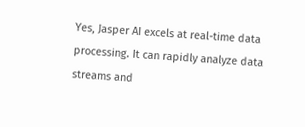Yes, Jasper AI excels at real-time data processing. It can rapidly analyze data streams and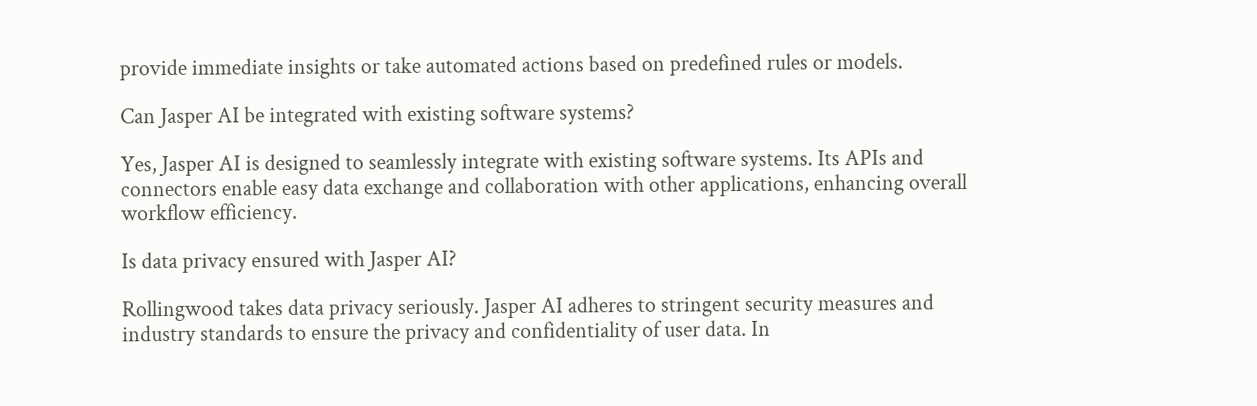provide immediate insights or take automated actions based on predefined rules or models.

Can Jasper AI be integrated with existing software systems?

Yes, Jasper AI is designed to seamlessly integrate with existing software systems. Its APIs and connectors enable easy data exchange and collaboration with other applications, enhancing overall workflow efficiency.

Is data privacy ensured with Jasper AI?

Rollingwood takes data privacy seriously. Jasper AI adheres to stringent security measures and industry standards to ensure the privacy and confidentiality of user data. In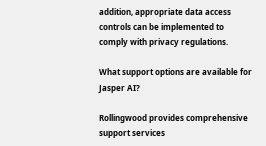addition, appropriate data access controls can be implemented to comply with privacy regulations.

What support options are available for Jasper AI?

Rollingwood provides comprehensive support services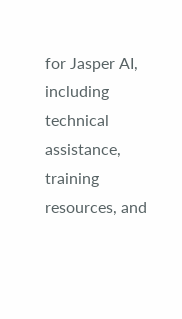for Jasper AI, including technical assistance, training resources, and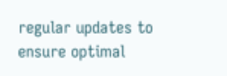regular updates to ensure optimal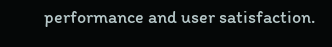performance and user satisfaction.